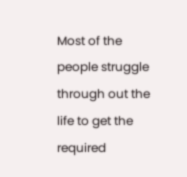Most of the people struggle through out the life to get the required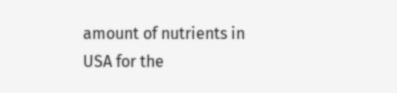amount of nutrients in USA for the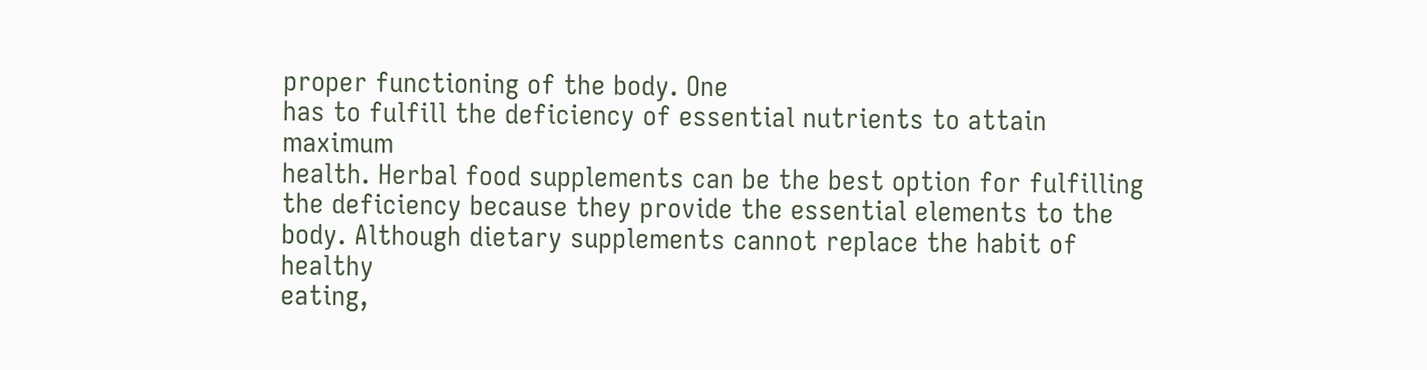proper functioning of the body. One
has to fulfill the deficiency of essential nutrients to attain maximum
health. Herbal food supplements can be the best option for fulfilling
the deficiency because they provide the essential elements to the
body. Although dietary supplements cannot replace the habit of healthy
eating,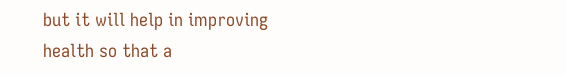but it will help in improving health so that a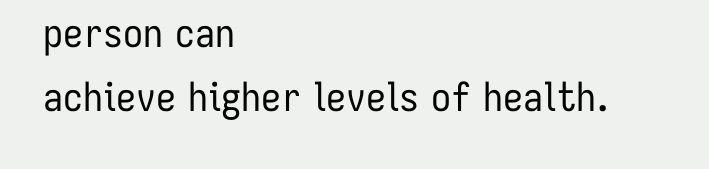person can
achieve higher levels of health.